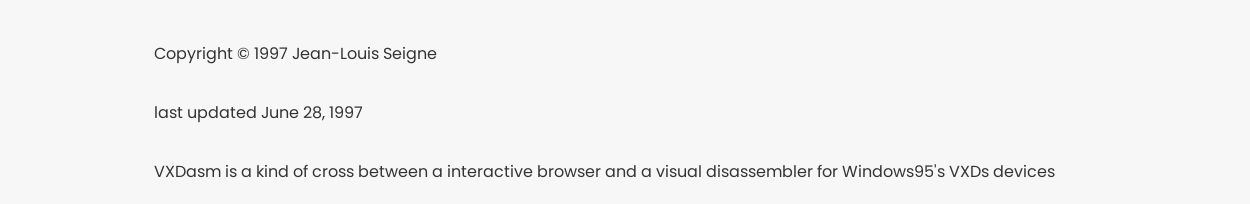Copyright © 1997 Jean-Louis Seigne

last updated June 28, 1997

VXDasm is a kind of cross between a interactive browser and a visual disassembler for Windows95's VXDs devices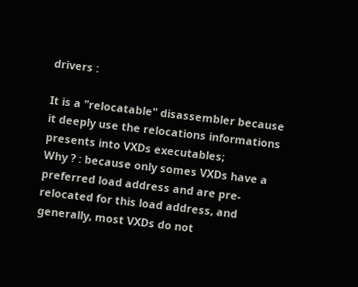drivers :

It is a "relocatable" disassembler because it deeply use the relocations informations presents into VXDs executables;
Why ? : because only somes VXDs have a preferred load address and are pre-relocated for this load address, and generally, most VXDs do not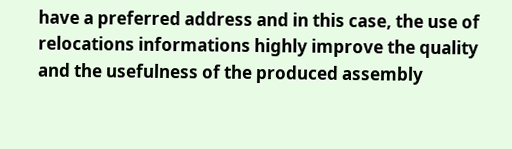have a preferred address and in this case, the use of relocations informations highly improve the quality and the usefulness of the produced assembly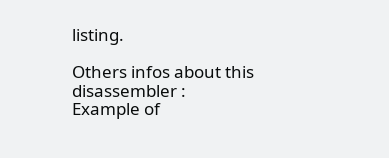listing.

Others infos about this disassembler :
Example of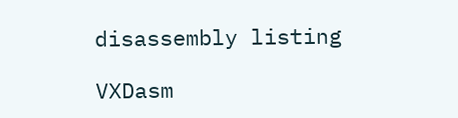disassembly listing

VXDasm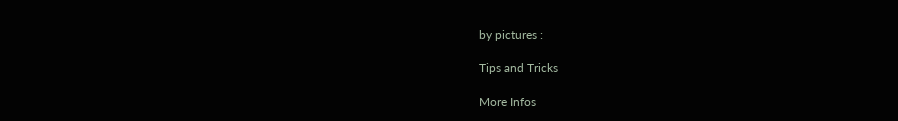by pictures :

Tips and Tricks

More Infos